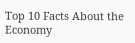Top 10 Facts About the Economy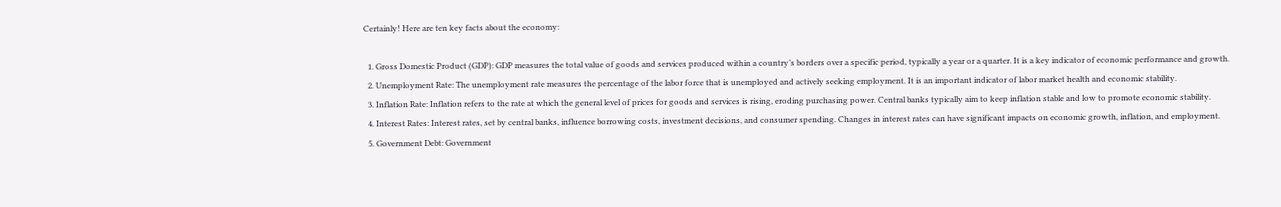Certainly! Here are ten key facts about the economy:

  1. Gross Domestic Product (GDP): GDP measures the total value of goods and services produced within a country’s borders over a specific period, typically a year or a quarter. It is a key indicator of economic performance and growth.
  2. Unemployment Rate: The unemployment rate measures the percentage of the labor force that is unemployed and actively seeking employment. It is an important indicator of labor market health and economic stability.
  3. Inflation Rate: Inflation refers to the rate at which the general level of prices for goods and services is rising, eroding purchasing power. Central banks typically aim to keep inflation stable and low to promote economic stability.
  4. Interest Rates: Interest rates, set by central banks, influence borrowing costs, investment decisions, and consumer spending. Changes in interest rates can have significant impacts on economic growth, inflation, and employment.
  5. Government Debt: Government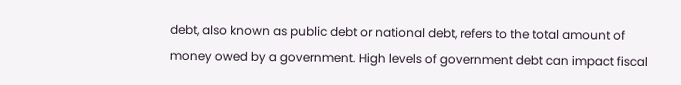debt, also known as public debt or national debt, refers to the total amount of money owed by a government. High levels of government debt can impact fiscal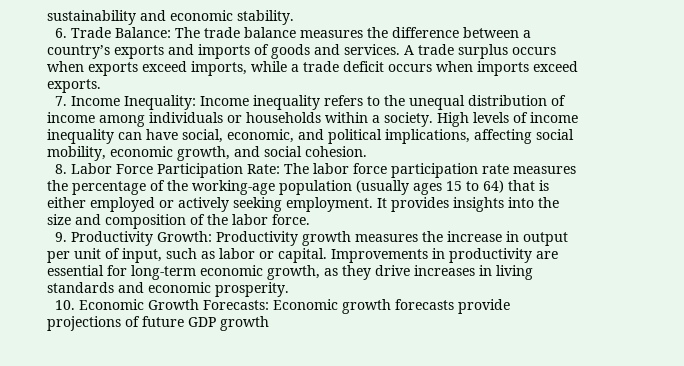sustainability and economic stability.
  6. Trade Balance: The trade balance measures the difference between a country’s exports and imports of goods and services. A trade surplus occurs when exports exceed imports, while a trade deficit occurs when imports exceed exports.
  7. Income Inequality: Income inequality refers to the unequal distribution of income among individuals or households within a society. High levels of income inequality can have social, economic, and political implications, affecting social mobility, economic growth, and social cohesion.
  8. Labor Force Participation Rate: The labor force participation rate measures the percentage of the working-age population (usually ages 15 to 64) that is either employed or actively seeking employment. It provides insights into the size and composition of the labor force.
  9. Productivity Growth: Productivity growth measures the increase in output per unit of input, such as labor or capital. Improvements in productivity are essential for long-term economic growth, as they drive increases in living standards and economic prosperity.
  10. Economic Growth Forecasts: Economic growth forecasts provide projections of future GDP growth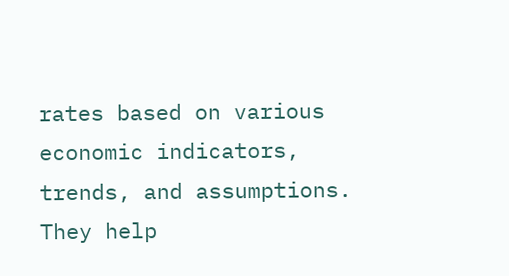rates based on various economic indicators, trends, and assumptions. They help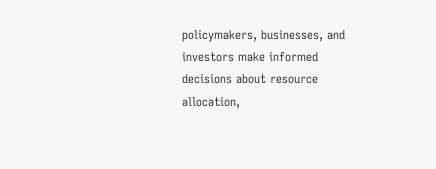policymakers, businesses, and investors make informed decisions about resource allocation,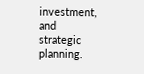investment, and strategic planning.